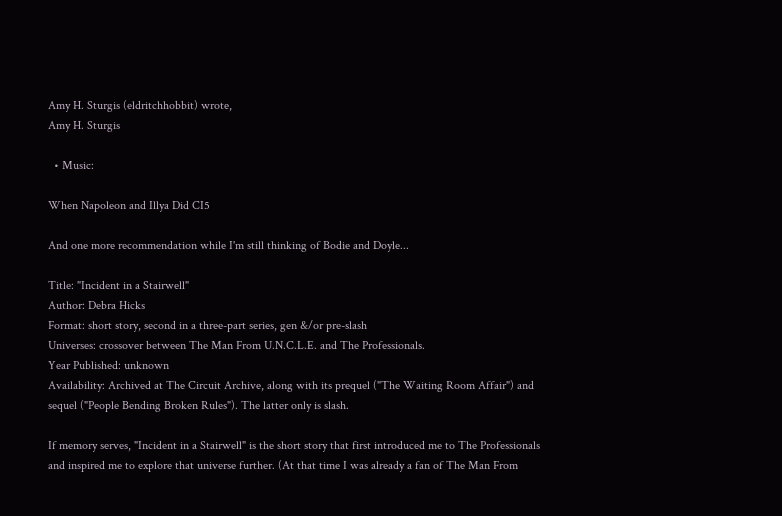Amy H. Sturgis (eldritchhobbit) wrote,
Amy H. Sturgis

  • Music:

When Napoleon and Illya Did CI5

And one more recommendation while I'm still thinking of Bodie and Doyle...

Title: "Incident in a Stairwell"
Author: Debra Hicks
Format: short story, second in a three-part series, gen &/or pre-slash
Universes: crossover between The Man From U.N.C.L.E. and The Professionals.
Year Published: unknown
Availability: Archived at The Circuit Archive, along with its prequel ("The Waiting Room Affair") and sequel ("People Bending Broken Rules"). The latter only is slash.

If memory serves, "Incident in a Stairwell" is the short story that first introduced me to The Professionals and inspired me to explore that universe further. (At that time I was already a fan of The Man From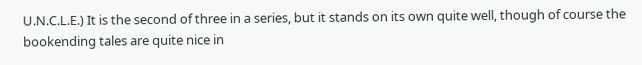U.N.C.L.E.) It is the second of three in a series, but it stands on its own quite well, though of course the bookending tales are quite nice in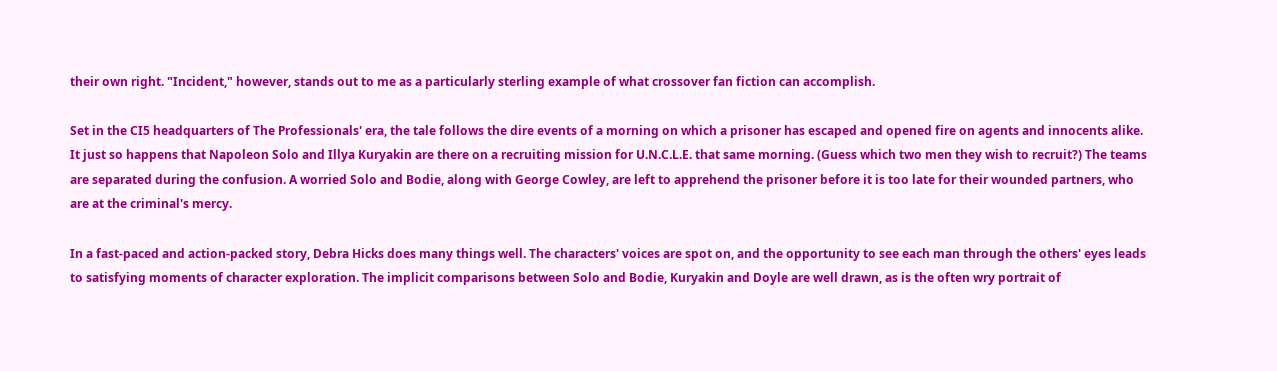their own right. "Incident," however, stands out to me as a particularly sterling example of what crossover fan fiction can accomplish.

Set in the CI5 headquarters of The Professionals' era, the tale follows the dire events of a morning on which a prisoner has escaped and opened fire on agents and innocents alike. It just so happens that Napoleon Solo and Illya Kuryakin are there on a recruiting mission for U.N.C.L.E. that same morning. (Guess which two men they wish to recruit?) The teams are separated during the confusion. A worried Solo and Bodie, along with George Cowley, are left to apprehend the prisoner before it is too late for their wounded partners, who are at the criminal's mercy.

In a fast-paced and action-packed story, Debra Hicks does many things well. The characters' voices are spot on, and the opportunity to see each man through the others' eyes leads to satisfying moments of character exploration. The implicit comparisons between Solo and Bodie, Kuryakin and Doyle are well drawn, as is the often wry portrait of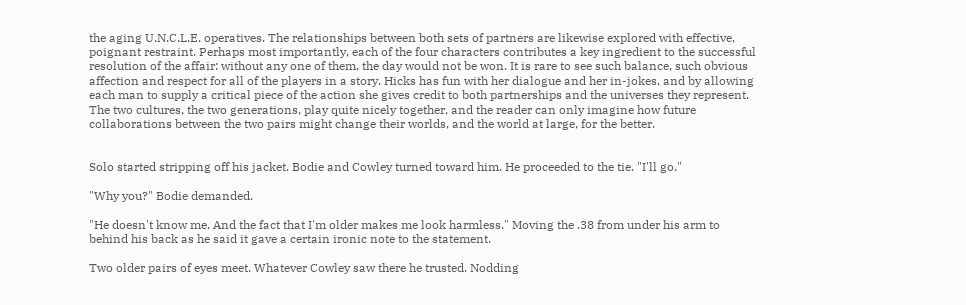the aging U.N.C.L.E. operatives. The relationships between both sets of partners are likewise explored with effective, poignant restraint. Perhaps most importantly, each of the four characters contributes a key ingredient to the successful resolution of the affair: without any one of them, the day would not be won. It is rare to see such balance, such obvious affection and respect for all of the players in a story. Hicks has fun with her dialogue and her in-jokes, and by allowing each man to supply a critical piece of the action she gives credit to both partnerships and the universes they represent. The two cultures, the two generations, play quite nicely together, and the reader can only imagine how future collaborations between the two pairs might change their worlds, and the world at large, for the better.


Solo started stripping off his jacket. Bodie and Cowley turned toward him. He proceeded to the tie. "I'll go."

"Why you?" Bodie demanded.

"He doesn't know me. And the fact that I'm older makes me look harmless." Moving the .38 from under his arm to behind his back as he said it gave a certain ironic note to the statement.

Two older pairs of eyes meet. Whatever Cowley saw there he trusted. Nodding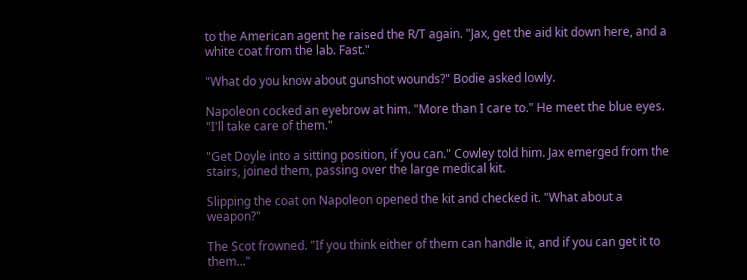to the American agent he raised the R/T again. "Jax, get the aid kit down here, and a white coat from the lab. Fast."

"What do you know about gunshot wounds?" Bodie asked lowly.

Napoleon cocked an eyebrow at him. "More than I care to." He meet the blue eyes. "I'll take care of them."

"Get Doyle into a sitting position, if you can." Cowley told him. Jax emerged from the stairs, joined them, passing over the large medical kit.

Slipping the coat on Napoleon opened the kit and checked it. "What about a weapon?"

The Scot frowned. "If you think either of them can handle it, and if you can get it to them..."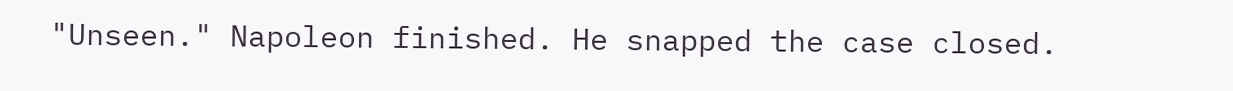"Unseen." Napoleon finished. He snapped the case closed.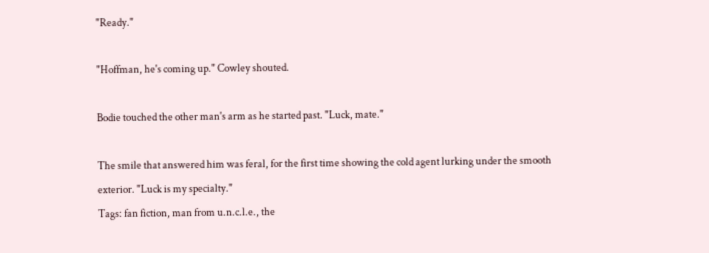"Ready."

"Hoffman, he's coming up." Cowley shouted.

Bodie touched the other man's arm as he started past. "Luck, mate."

The smile that answered him was feral, for the first time showing the cold agent lurking under the smooth exterior. "Luck is my specialty."
Tags: fan fiction, man from u.n.c.l.e., the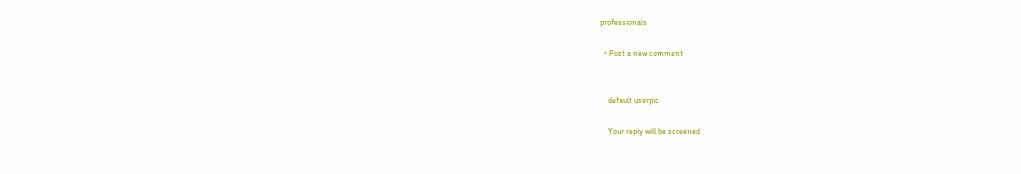professionals

  • Post a new comment


    default userpic

    Your reply will be screened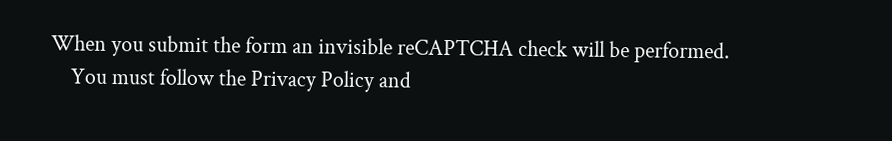When you submit the form an invisible reCAPTCHA check will be performed.
    You must follow the Privacy Policy and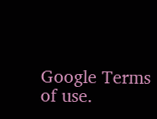Google Terms of use.